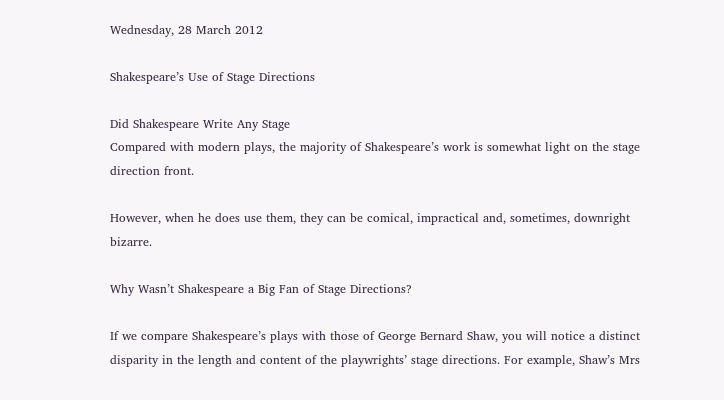Wednesday, 28 March 2012

Shakespeare’s Use of Stage Directions

Did Shakespeare Write Any Stage
Compared with modern plays, the majority of Shakespeare’s work is somewhat light on the stage direction front.

However, when he does use them, they can be comical, impractical and, sometimes, downright bizarre.

Why Wasn’t Shakespeare a Big Fan of Stage Directions?

If we compare Shakespeare’s plays with those of George Bernard Shaw, you will notice a distinct disparity in the length and content of the playwrights’ stage directions. For example, Shaw’s Mrs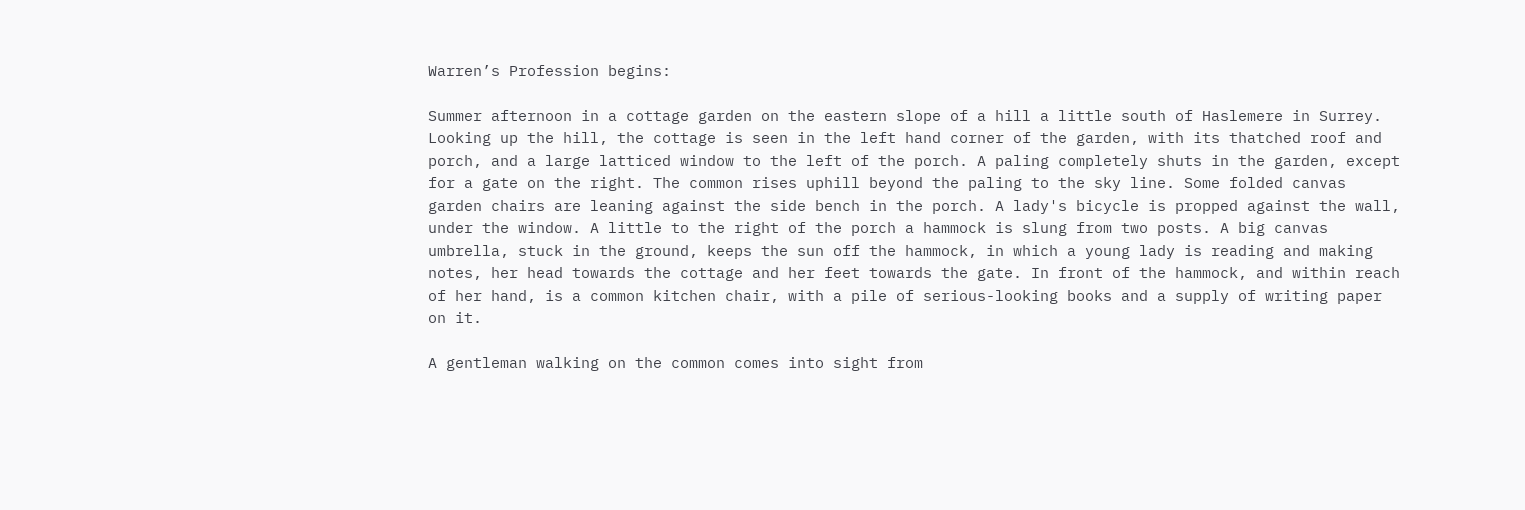Warren’s Profession begins:

Summer afternoon in a cottage garden on the eastern slope of a hill a little south of Haslemere in Surrey. Looking up the hill, the cottage is seen in the left hand corner of the garden, with its thatched roof and porch, and a large latticed window to the left of the porch. A paling completely shuts in the garden, except for a gate on the right. The common rises uphill beyond the paling to the sky line. Some folded canvas garden chairs are leaning against the side bench in the porch. A lady's bicycle is propped against the wall, under the window. A little to the right of the porch a hammock is slung from two posts. A big canvas umbrella, stuck in the ground, keeps the sun off the hammock, in which a young lady is reading and making notes, her head towards the cottage and her feet towards the gate. In front of the hammock, and within reach of her hand, is a common kitchen chair, with a pile of serious-looking books and a supply of writing paper on it.

A gentleman walking on the common comes into sight from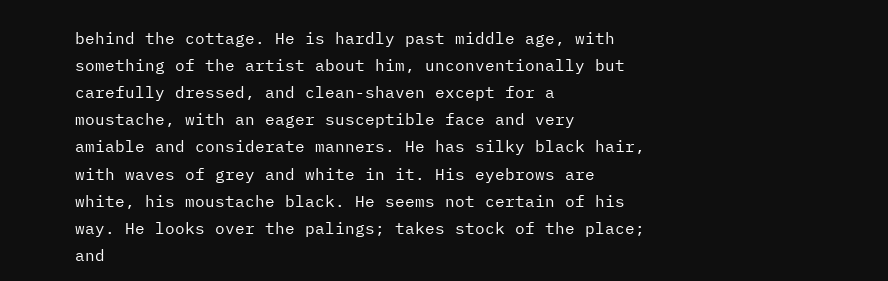behind the cottage. He is hardly past middle age, with something of the artist about him, unconventionally but carefully dressed, and clean-shaven except for a moustache, with an eager susceptible face and very amiable and considerate manners. He has silky black hair, with waves of grey and white in it. His eyebrows are white, his moustache black. He seems not certain of his way. He looks over the palings; takes stock of the place; and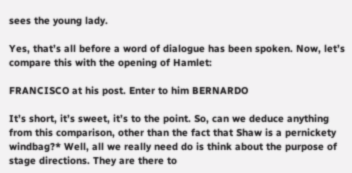sees the young lady.

Yes, that’s all before a word of dialogue has been spoken. Now, let’s compare this with the opening of Hamlet:

FRANCISCO at his post. Enter to him BERNARDO

It’s short, it’s sweet, it’s to the point. So, can we deduce anything from this comparison, other than the fact that Shaw is a pernickety windbag?* Well, all we really need do is think about the purpose of stage directions. They are there to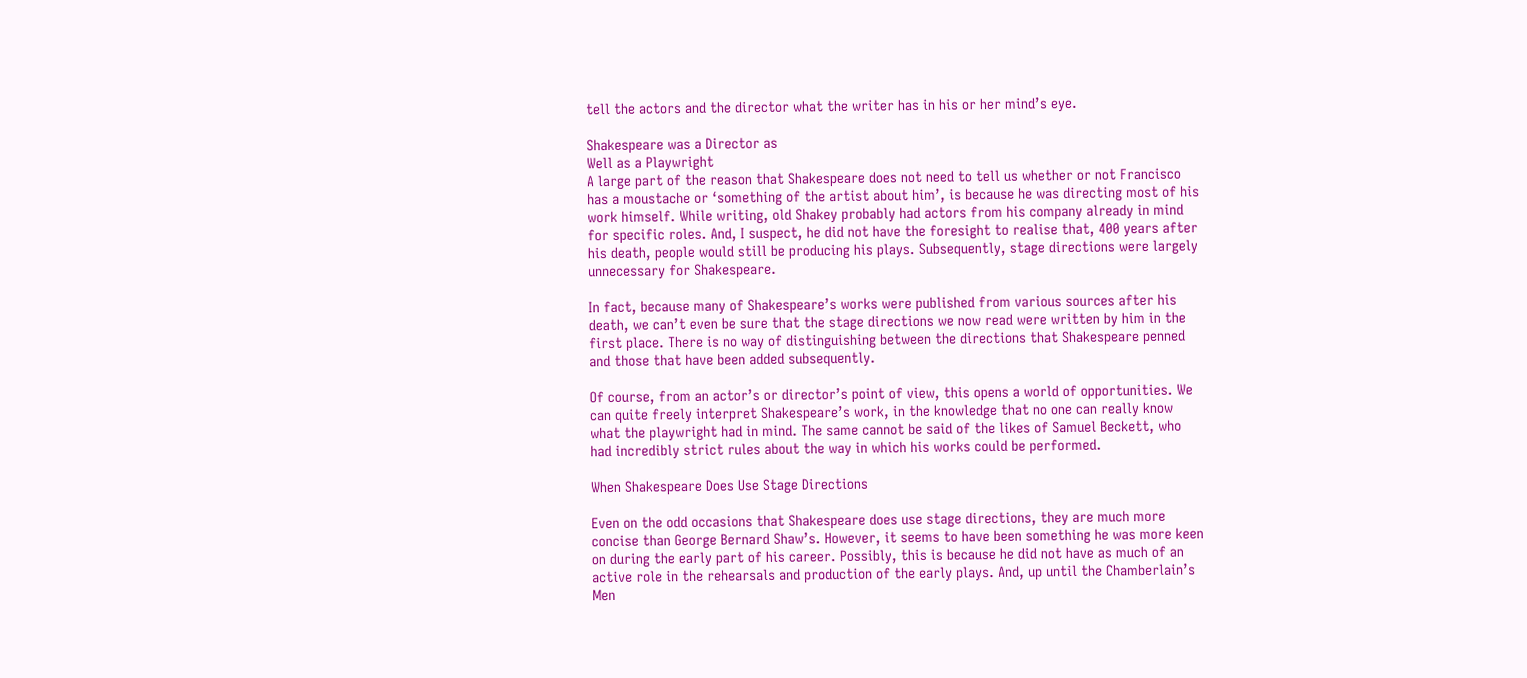tell the actors and the director what the writer has in his or her mind’s eye.

Shakespeare was a Director as
Well as a Playwright
A large part of the reason that Shakespeare does not need to tell us whether or not Francisco has a moustache or ‘something of the artist about him’, is because he was directing most of his work himself. While writing, old Shakey probably had actors from his company already in mind for specific roles. And, I suspect, he did not have the foresight to realise that, 400 years after his death, people would still be producing his plays. Subsequently, stage directions were largely unnecessary for Shakespeare.

In fact, because many of Shakespeare’s works were published from various sources after his death, we can’t even be sure that the stage directions we now read were written by him in the first place. There is no way of distinguishing between the directions that Shakespeare penned and those that have been added subsequently.

Of course, from an actor’s or director’s point of view, this opens a world of opportunities. We can quite freely interpret Shakespeare’s work, in the knowledge that no one can really know what the playwright had in mind. The same cannot be said of the likes of Samuel Beckett, who had incredibly strict rules about the way in which his works could be performed.

When Shakespeare Does Use Stage Directions

Even on the odd occasions that Shakespeare does use stage directions, they are much more concise than George Bernard Shaw’s. However, it seems to have been something he was more keen on during the early part of his career. Possibly, this is because he did not have as much of an active role in the rehearsals and production of the early plays. And, up until the Chamberlain’s Men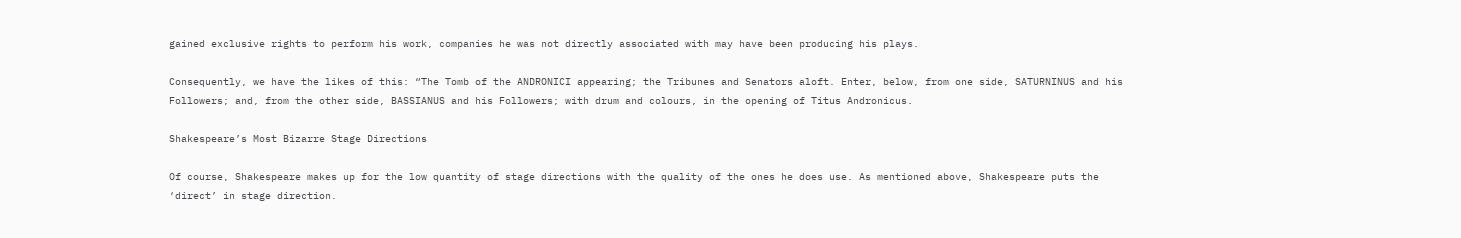gained exclusive rights to perform his work, companies he was not directly associated with may have been producing his plays.

Consequently, we have the likes of this: “The Tomb of the ANDRONICI appearing; the Tribunes and Senators aloft. Enter, below, from one side, SATURNINUS and his Followers; and, from the other side, BASSIANUS and his Followers; with drum and colours, in the opening of Titus Andronicus.

Shakespeare’s Most Bizarre Stage Directions

Of course, Shakespeare makes up for the low quantity of stage directions with the quality of the ones he does use. As mentioned above, Shakespeare puts the ‘direct’ in stage direction.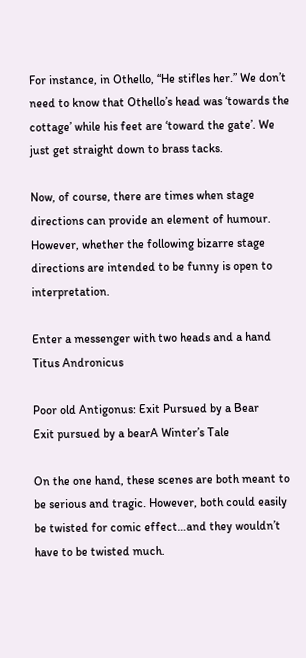For instance, in Othello, “He stifles her.” We don’t need to know that Othello’s head was ‘towards the cottage’ while his feet are ‘toward the gate’. We just get straight down to brass tacks.

Now, of course, there are times when stage directions can provide an element of humour. However, whether the following bizarre stage directions are intended to be funny is open to interpretation.

Enter a messenger with two heads and a hand Titus Andronicus

Poor old Antigonus: Exit Pursued by a Bear
Exit pursued by a bearA Winter’s Tale

On the one hand, these scenes are both meant to be serious and tragic. However, both could easily be twisted for comic effect…and they wouldn’t have to be twisted much.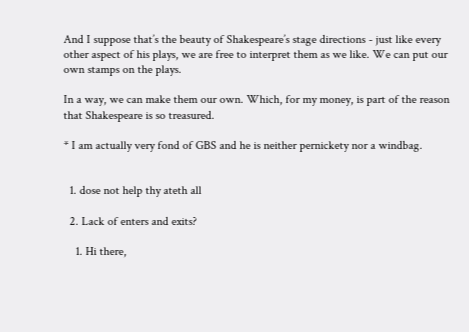And I suppose that’s the beauty of Shakespeare’s stage directions - just like every other aspect of his plays, we are free to interpret them as we like. We can put our own stamps on the plays.

In a way, we can make them our own. Which, for my money, is part of the reason that Shakespeare is so treasured.

* I am actually very fond of GBS and he is neither pernickety nor a windbag.


  1. dose not help thy ateth all

  2. Lack of enters and exits?

    1. Hi there,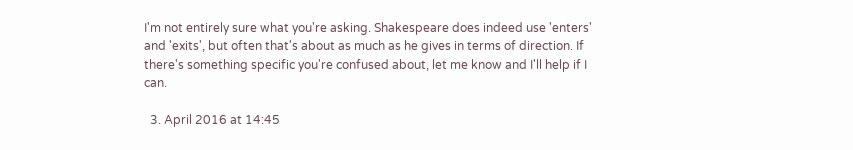I'm not entirely sure what you're asking. Shakespeare does indeed use 'enters' and 'exits', but often that's about as much as he gives in terms of direction. If there's something specific you're confused about, let me know and I'll help if I can.

  3. April 2016 at 14:45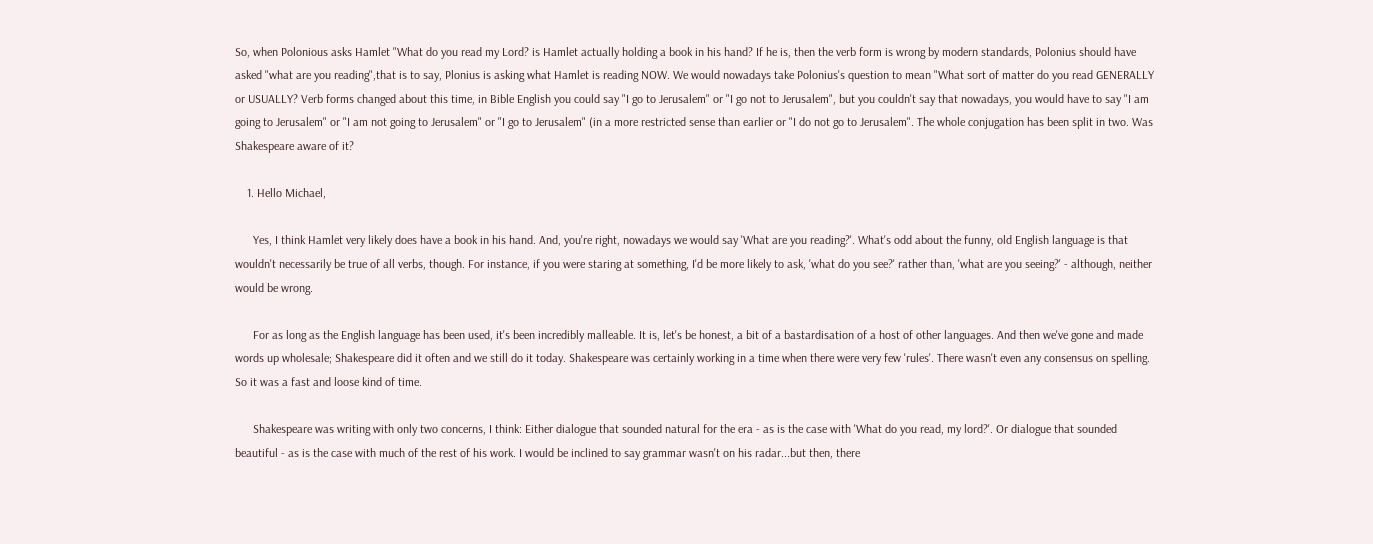So, when Polonious asks Hamlet "What do you read my Lord? is Hamlet actually holding a book in his hand? If he is, then the verb form is wrong by modern standards, Polonius should have asked "what are you reading",that is to say, Plonius is asking what Hamlet is reading NOW. We would nowadays take Polonius's question to mean "What sort of matter do you read GENERALLY or USUALLY? Verb forms changed about this time, in Bible English you could say "I go to Jerusalem" or "I go not to Jerusalem", but you couldn't say that nowadays, you would have to say "I am going to Jerusalem" or "I am not going to Jerusalem" or "I go to Jerusalem" (in a more restricted sense than earlier or "I do not go to Jerusalem". The whole conjugation has been split in two. Was Shakespeare aware of it?

    1. Hello Michael,

      Yes, I think Hamlet very likely does have a book in his hand. And, you're right, nowadays we would say 'What are you reading?'. What's odd about the funny, old English language is that wouldn't necessarily be true of all verbs, though. For instance, if you were staring at something, I'd be more likely to ask, 'what do you see?' rather than, 'what are you seeing?' - although, neither would be wrong.

      For as long as the English language has been used, it's been incredibly malleable. It is, let's be honest, a bit of a bastardisation of a host of other languages. And then we've gone and made words up wholesale; Shakespeare did it often and we still do it today. Shakespeare was certainly working in a time when there were very few 'rules'. There wasn't even any consensus on spelling. So it was a fast and loose kind of time.

      Shakespeare was writing with only two concerns, I think: Either dialogue that sounded natural for the era - as is the case with 'What do you read, my lord?'. Or dialogue that sounded beautiful - as is the case with much of the rest of his work. I would be inclined to say grammar wasn't on his radar...but then, there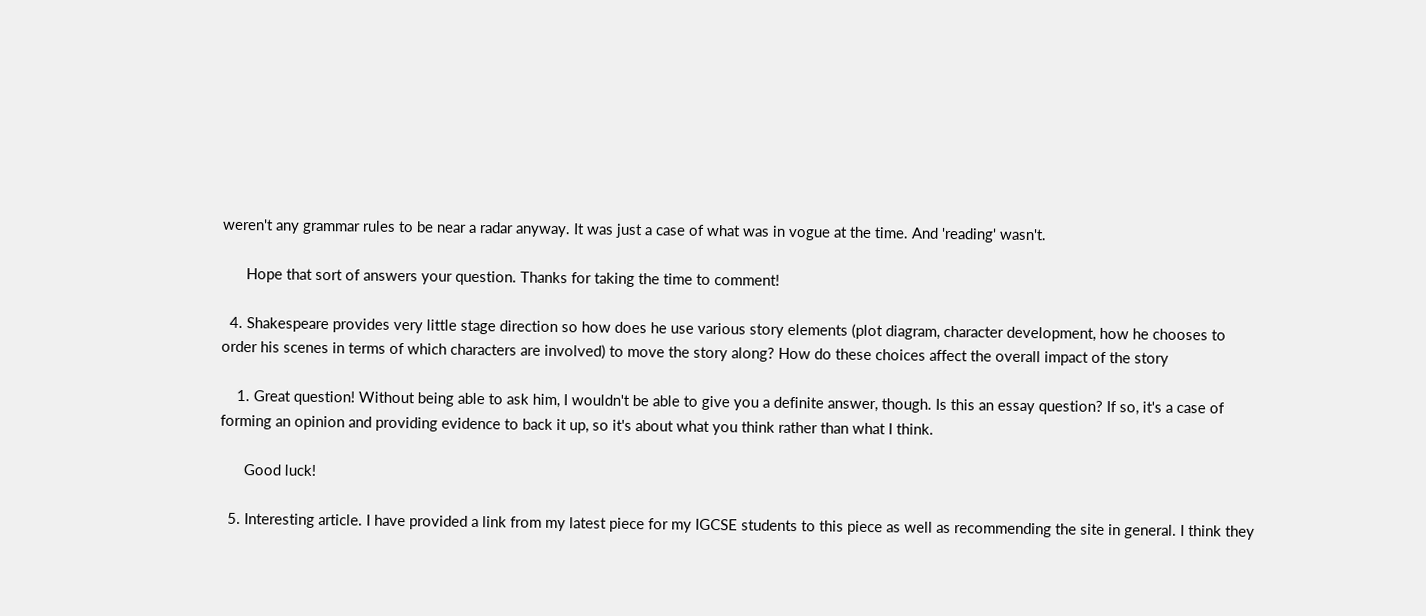weren't any grammar rules to be near a radar anyway. It was just a case of what was in vogue at the time. And 'reading' wasn't.

      Hope that sort of answers your question. Thanks for taking the time to comment!

  4. Shakespeare provides very little stage direction so how does he use various story elements (plot diagram, character development, how he chooses to order his scenes in terms of which characters are involved) to move the story along? How do these choices affect the overall impact of the story

    1. Great question! Without being able to ask him, I wouldn't be able to give you a definite answer, though. Is this an essay question? If so, it's a case of forming an opinion and providing evidence to back it up, so it's about what you think rather than what I think.

      Good luck!

  5. Interesting article. I have provided a link from my latest piece for my IGCSE students to this piece as well as recommending the site in general. I think they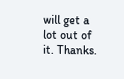will get a lot out of it. Thanks.